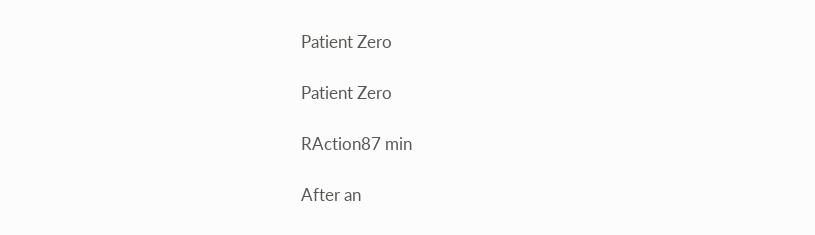Patient Zero

Patient Zero

RAction87 min

After an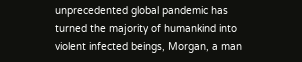unprecedented global pandemic has turned the majority of humankind into violent infected beings, Morgan, a man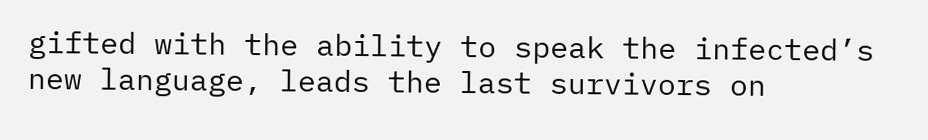gifted with the ability to speak the infected’s new language, leads the last survivors on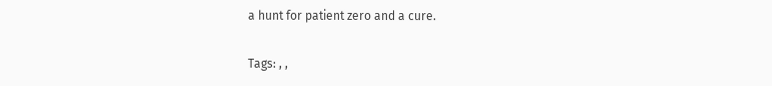a hunt for patient zero and a cure.

Tags: , ,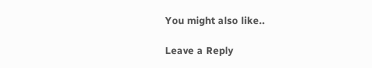You might also like..

Leave a Reply